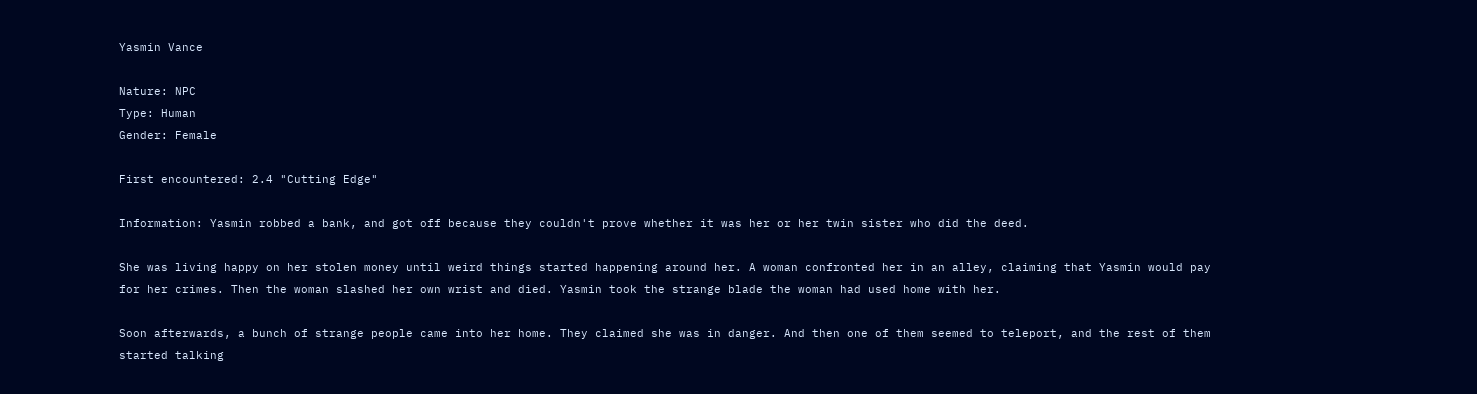Yasmin Vance

Nature: NPC
Type: Human
Gender: Female

First encountered: 2.4 "Cutting Edge"

Information: Yasmin robbed a bank, and got off because they couldn't prove whether it was her or her twin sister who did the deed.

She was living happy on her stolen money until weird things started happening around her. A woman confronted her in an alley, claiming that Yasmin would pay for her crimes. Then the woman slashed her own wrist and died. Yasmin took the strange blade the woman had used home with her.

Soon afterwards, a bunch of strange people came into her home. They claimed she was in danger. And then one of them seemed to teleport, and the rest of them started talking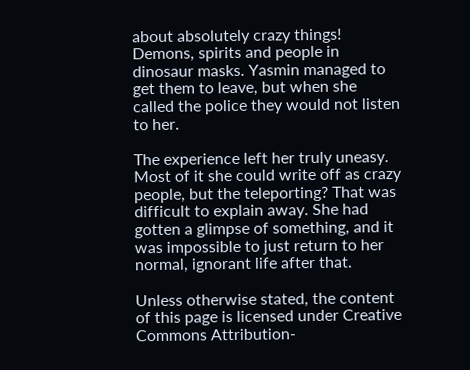about absolutely crazy things! Demons, spirits and people in dinosaur masks. Yasmin managed to get them to leave, but when she called the police they would not listen to her.

The experience left her truly uneasy. Most of it she could write off as crazy people, but the teleporting? That was difficult to explain away. She had gotten a glimpse of something, and it was impossible to just return to her normal, ignorant life after that.

Unless otherwise stated, the content of this page is licensed under Creative Commons Attribution-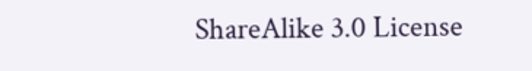ShareAlike 3.0 License